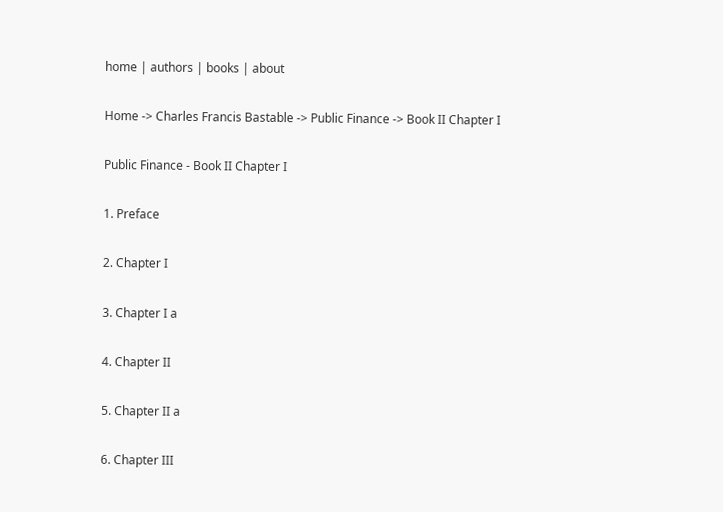home | authors | books | about

Home -> Charles Francis Bastable -> Public Finance -> Book II Chapter I

Public Finance - Book II Chapter I

1. Preface

2. Chapter I

3. Chapter I a

4. Chapter II

5. Chapter II a

6. Chapter III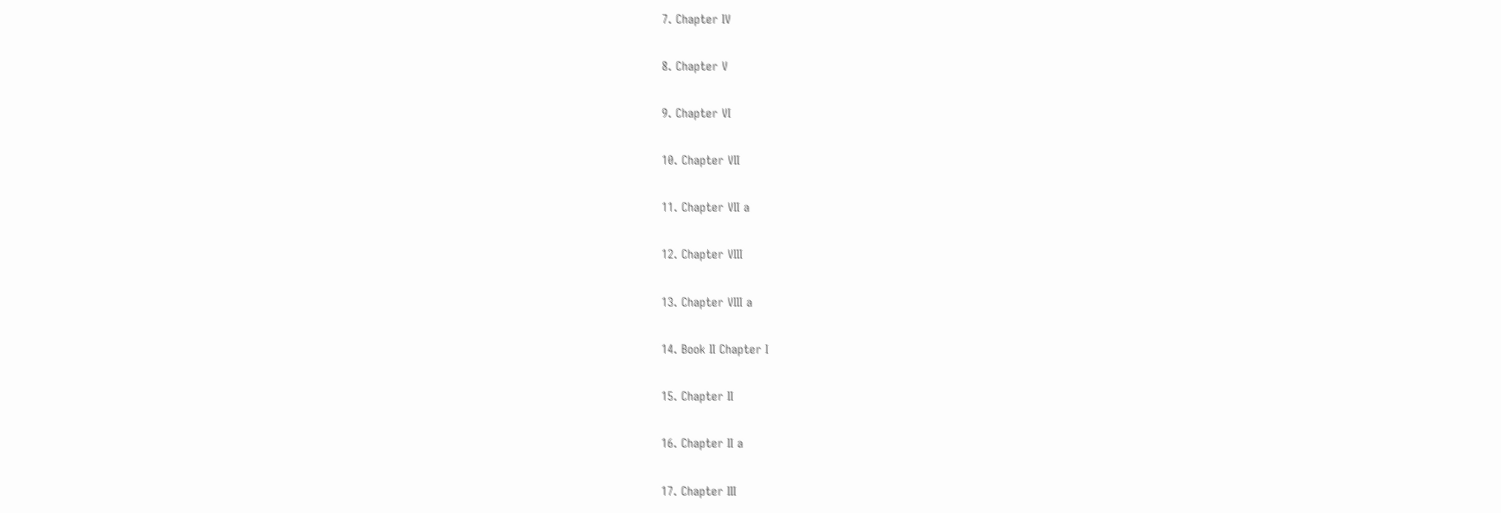7. Chapter IV

8. Chapter V

9. Chapter VI

10. Chapter VII

11. Chapter VII a

12. Chapter VIII

13. Chapter VIII a

14. Book II Chapter I

15. Chapter II

16. Chapter II a

17. Chapter III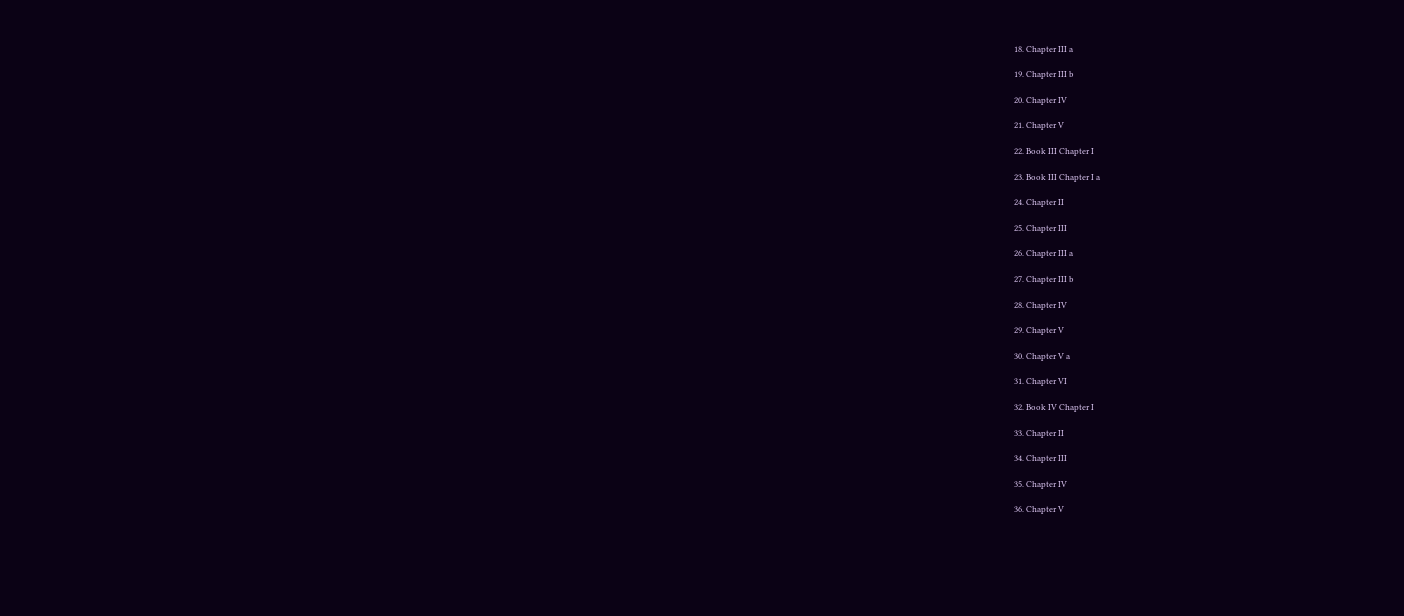18. Chapter III a

19. Chapter III b

20. Chapter IV

21. Chapter V

22. Book III Chapter I

23. Book III Chapter I a

24. Chapter II

25. Chapter III

26. Chapter III a

27. Chapter III b

28. Chapter IV

29. Chapter V

30. Chapter V a

31. Chapter VI

32. Book IV Chapter I

33. Chapter II

34. Chapter III

35. Chapter IV

36. Chapter V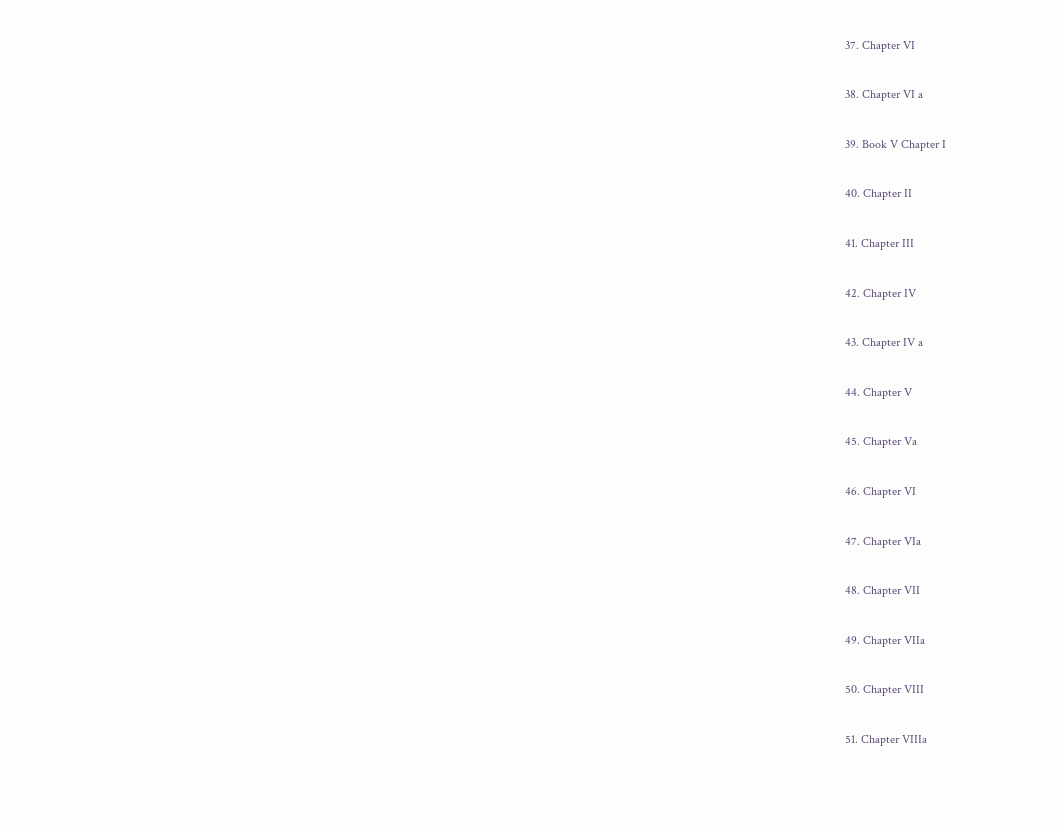37. Chapter VI

38. Chapter VI a

39. Book V Chapter I

40. Chapter II

41. Chapter III

42. Chapter IV

43. Chapter IV a

44. Chapter V

45. Chapter Va

46. Chapter VI

47. Chapter VIa

48. Chapter VII

49. Chapter VIIa

50. Chapter VIII

51. Chapter VIIIa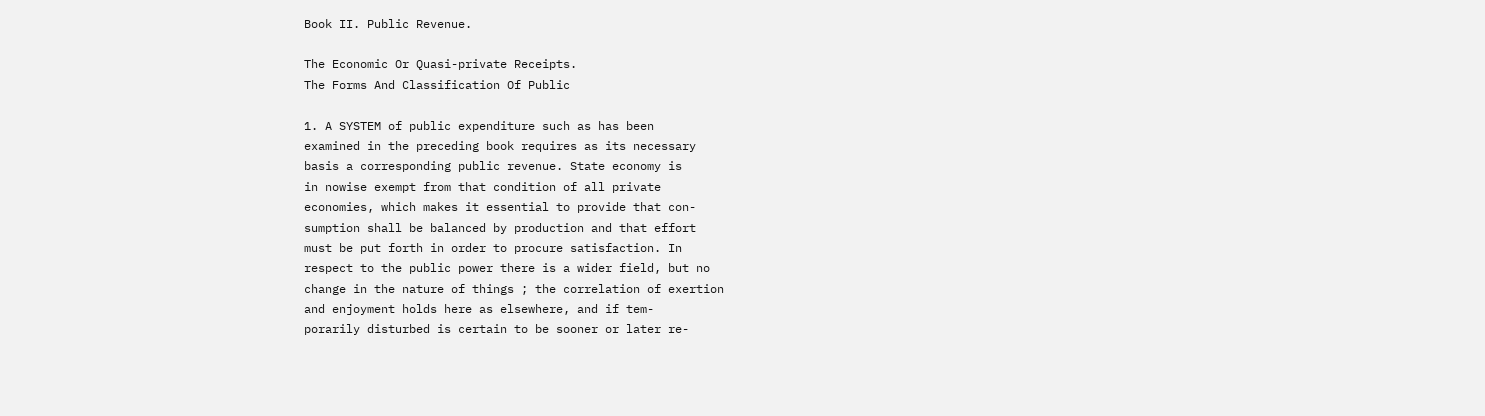Book II. Public Revenue.

The Economic Or Quasi-private Receipts.
The Forms And Classification Of Public

1. A SYSTEM of public expenditure such as has been
examined in the preceding book requires as its necessary
basis a corresponding public revenue. State economy is
in nowise exempt from that condition of all private
economies, which makes it essential to provide that con-
sumption shall be balanced by production and that effort
must be put forth in order to procure satisfaction. In
respect to the public power there is a wider field, but no
change in the nature of things ; the correlation of exertion
and enjoyment holds here as elsewhere, and if tem-
porarily disturbed is certain to be sooner or later re-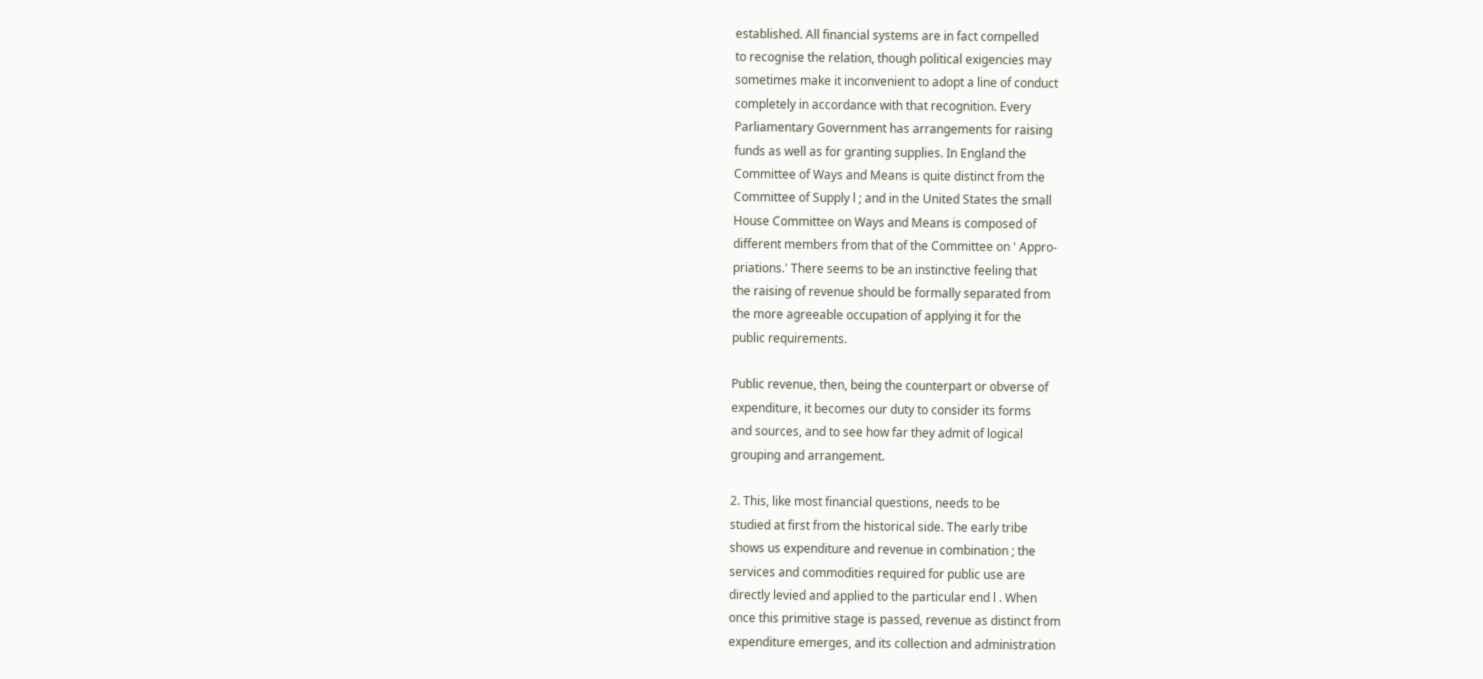established. All financial systems are in fact compelled
to recognise the relation, though political exigencies may
sometimes make it inconvenient to adopt a line of conduct
completely in accordance with that recognition. Every
Parliamentary Government has arrangements for raising
funds as well as for granting supplies. In England the
Committee of Ways and Means is quite distinct from the
Committee of Supply l ; and in the United States the small
House Committee on Ways and Means is composed of
different members from that of the Committee on ' Appro-
priations.' There seems to be an instinctive feeling that
the raising of revenue should be formally separated from
the more agreeable occupation of applying it for the
public requirements.

Public revenue, then, being the counterpart or obverse of
expenditure, it becomes our duty to consider its forms
and sources, and to see how far they admit of logical
grouping and arrangement.

2. This, like most financial questions, needs to be
studied at first from the historical side. The early tribe
shows us expenditure and revenue in combination ; the
services and commodities required for public use are
directly levied and applied to the particular end l . When
once this primitive stage is passed, revenue as distinct from
expenditure emerges, and its collection and administration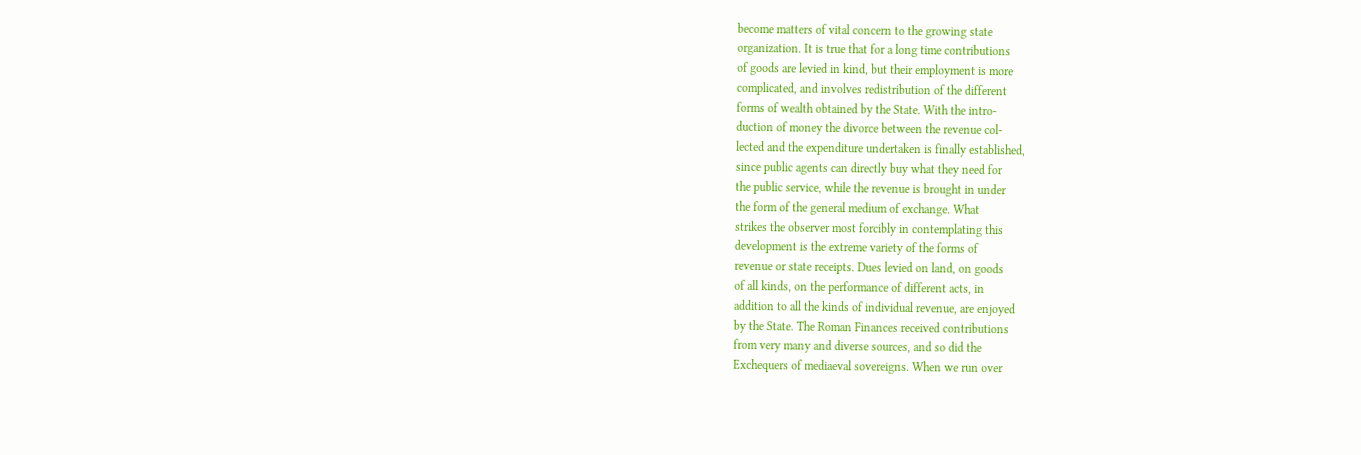become matters of vital concern to the growing state
organization. It is true that for a long time contributions
of goods are levied in kind, but their employment is more
complicated, and involves redistribution of the different
forms of wealth obtained by the State. With the intro-
duction of money the divorce between the revenue col-
lected and the expenditure undertaken is finally established,
since public agents can directly buy what they need for
the public service, while the revenue is brought in under
the form of the general medium of exchange. What
strikes the observer most forcibly in contemplating this
development is the extreme variety of the forms of
revenue or state receipts. Dues levied on land, on goods
of all kinds, on the performance of different acts, in
addition to all the kinds of individual revenue, are enjoyed
by the State. The Roman Finances received contributions
from very many and diverse sources, and so did the
Exchequers of mediaeval sovereigns. When we run over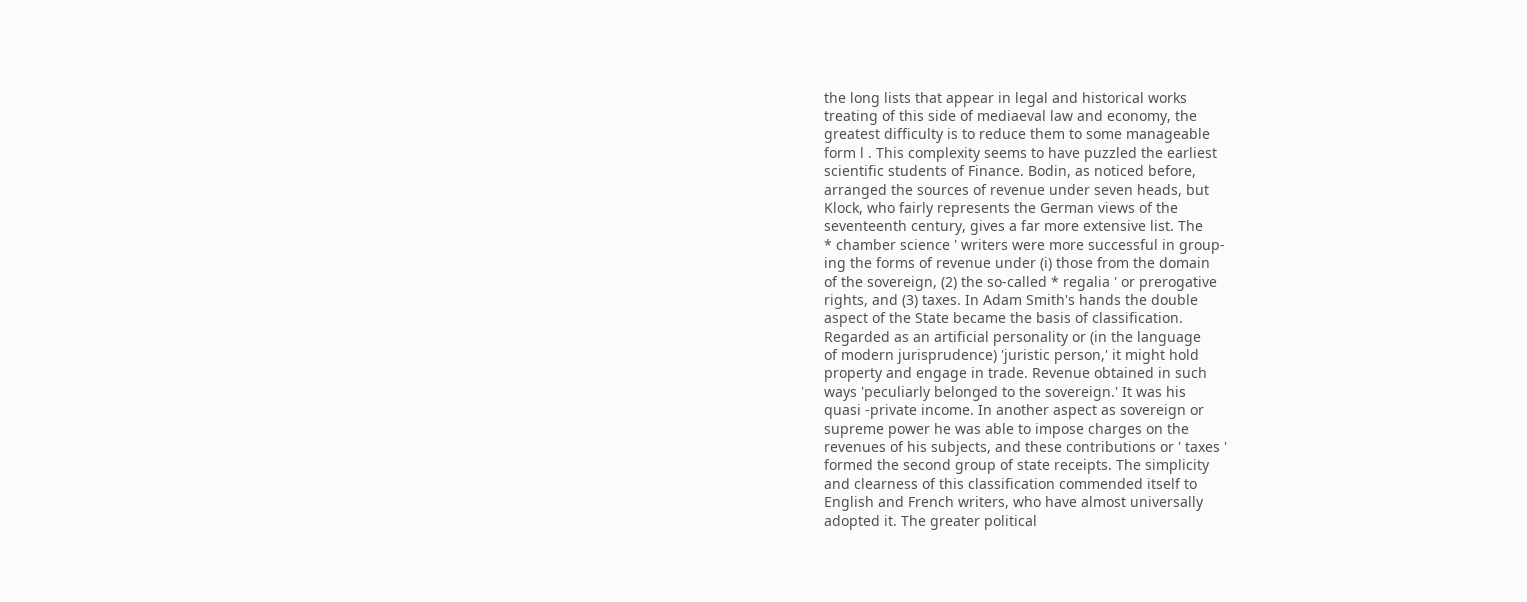the long lists that appear in legal and historical works
treating of this side of mediaeval law and economy, the
greatest difficulty is to reduce them to some manageable
form l . This complexity seems to have puzzled the earliest
scientific students of Finance. Bodin, as noticed before,
arranged the sources of revenue under seven heads, but
Klock, who fairly represents the German views of the
seventeenth century, gives a far more extensive list. The
* chamber science ' writers were more successful in group-
ing the forms of revenue under (i) those from the domain
of the sovereign, (2) the so-called * regalia ' or prerogative
rights, and (3) taxes. In Adam Smith's hands the double
aspect of the State became the basis of classification.
Regarded as an artificial personality or (in the language
of modern jurisprudence) 'juristic person,' it might hold
property and engage in trade. Revenue obtained in such
ways 'peculiarly belonged to the sovereign.' It was his
quasi -private income. In another aspect as sovereign or
supreme power he was able to impose charges on the
revenues of his subjects, and these contributions or ' taxes '
formed the second group of state receipts. The simplicity
and clearness of this classification commended itself to
English and French writers, who have almost universally
adopted it. The greater political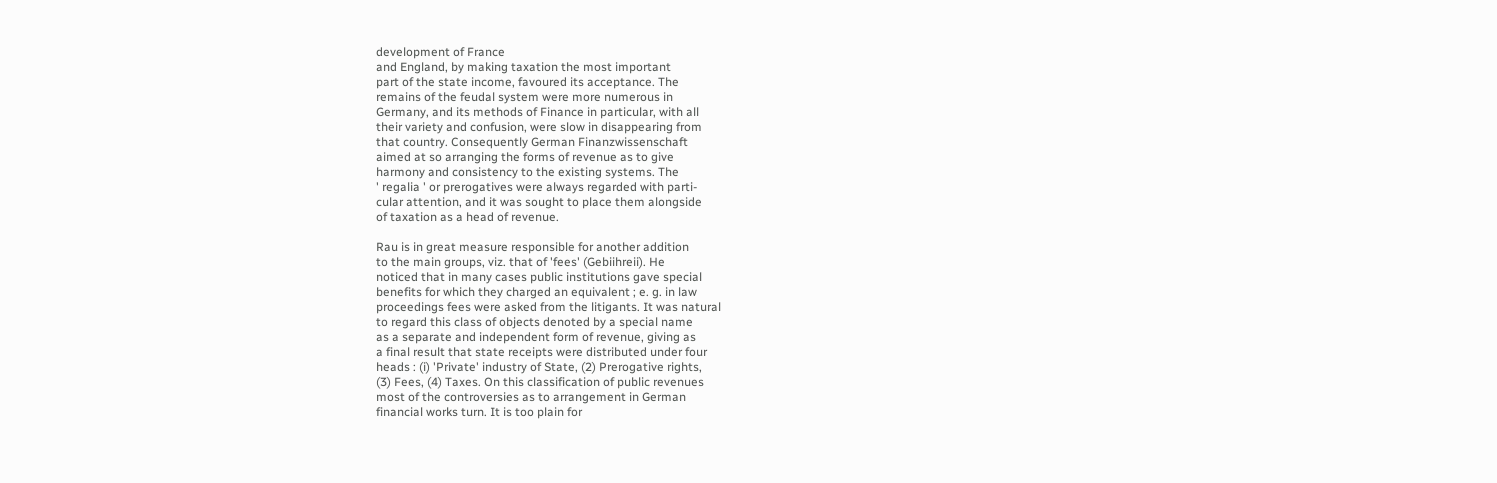development of France
and England, by making taxation the most important
part of the state income, favoured its acceptance. The
remains of the feudal system were more numerous in
Germany, and its methods of Finance in particular, with all
their variety and confusion, were slow in disappearing from
that country. Consequently German Finanzwissenschaft
aimed at so arranging the forms of revenue as to give
harmony and consistency to the existing systems. The
' regalia ' or prerogatives were always regarded with parti-
cular attention, and it was sought to place them alongside
of taxation as a head of revenue.

Rau is in great measure responsible for another addition
to the main groups, viz. that of 'fees' (Gebiihreii). He
noticed that in many cases public institutions gave special
benefits for which they charged an equivalent ; e. g. in law
proceedings fees were asked from the litigants. It was natural
to regard this class of objects denoted by a special name
as a separate and independent form of revenue, giving as
a final result that state receipts were distributed under four
heads : (i) 'Private' industry of State, (2) Prerogative rights,
(3) Fees, (4) Taxes. On this classification of public revenues
most of the controversies as to arrangement in German
financial works turn. It is too plain for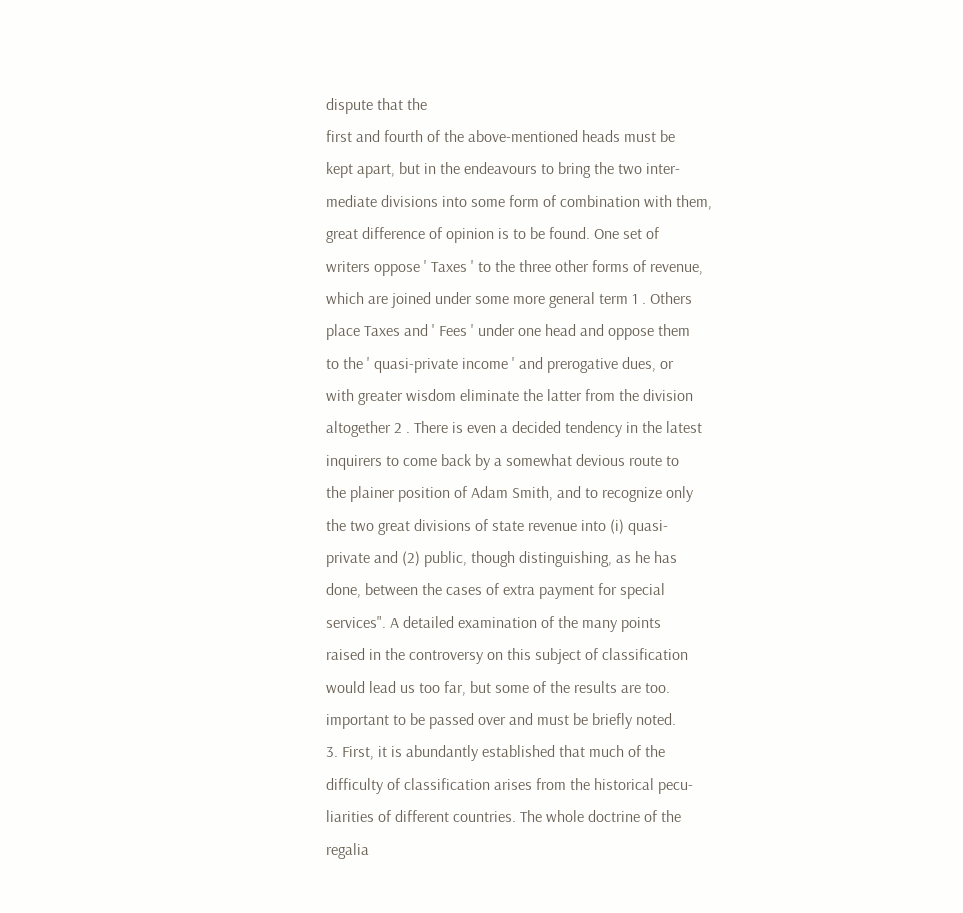dispute that the
first and fourth of the above-mentioned heads must be
kept apart, but in the endeavours to bring the two inter-
mediate divisions into some form of combination with them,
great difference of opinion is to be found. One set of
writers oppose ' Taxes ' to the three other forms of revenue,
which are joined under some more general term 1 . Others
place Taxes and ' Fees ' under one head and oppose them
to the ' quasi-private income ' and prerogative dues, or
with greater wisdom eliminate the latter from the division
altogether 2 . There is even a decided tendency in the latest
inquirers to come back by a somewhat devious route to
the plainer position of Adam Smith, and to recognize only
the two great divisions of state revenue into (i) quasi-
private and (2) public, though distinguishing, as he has
done, between the cases of extra payment for special
services". A detailed examination of the many points
raised in the controversy on this subject of classification
would lead us too far, but some of the results are too.
important to be passed over and must be briefly noted.
3. First, it is abundantly established that much of the
difficulty of classification arises from the historical pecu-
liarities of different countries. The whole doctrine of the
regalia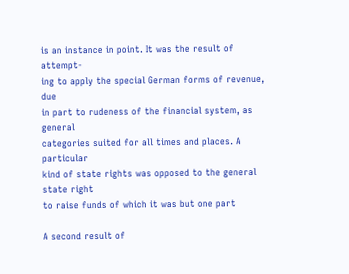is an instance in point. It was the result of attempt-
ing to apply the special German forms of revenue, due
in part to rudeness of the financial system, as general
categories suited for all times and places. A particular
kind of state rights was opposed to the general state right
to raise funds of which it was but one part

A second result of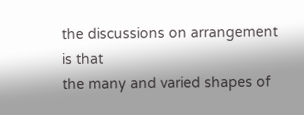the discussions on arrangement is that
the many and varied shapes of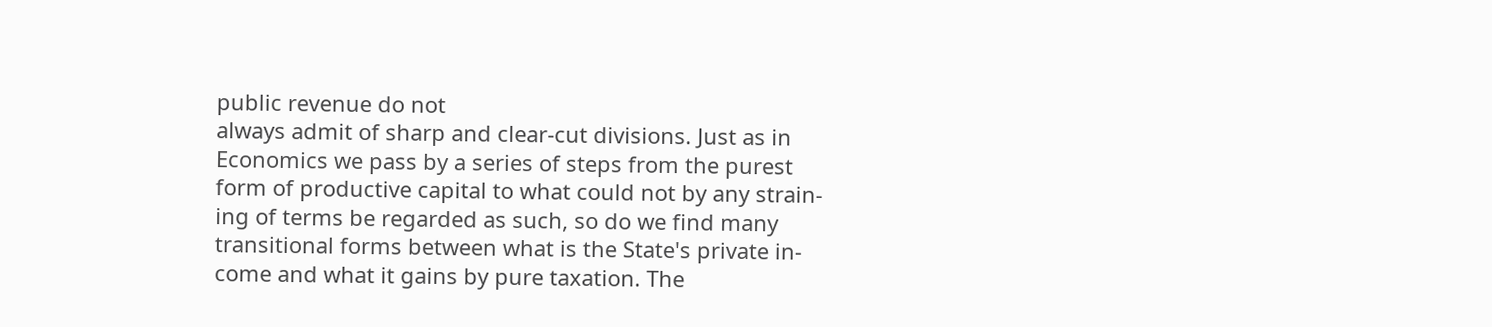public revenue do not
always admit of sharp and clear-cut divisions. Just as in
Economics we pass by a series of steps from the purest
form of productive capital to what could not by any strain-
ing of terms be regarded as such, so do we find many
transitional forms between what is the State's private in-
come and what it gains by pure taxation. The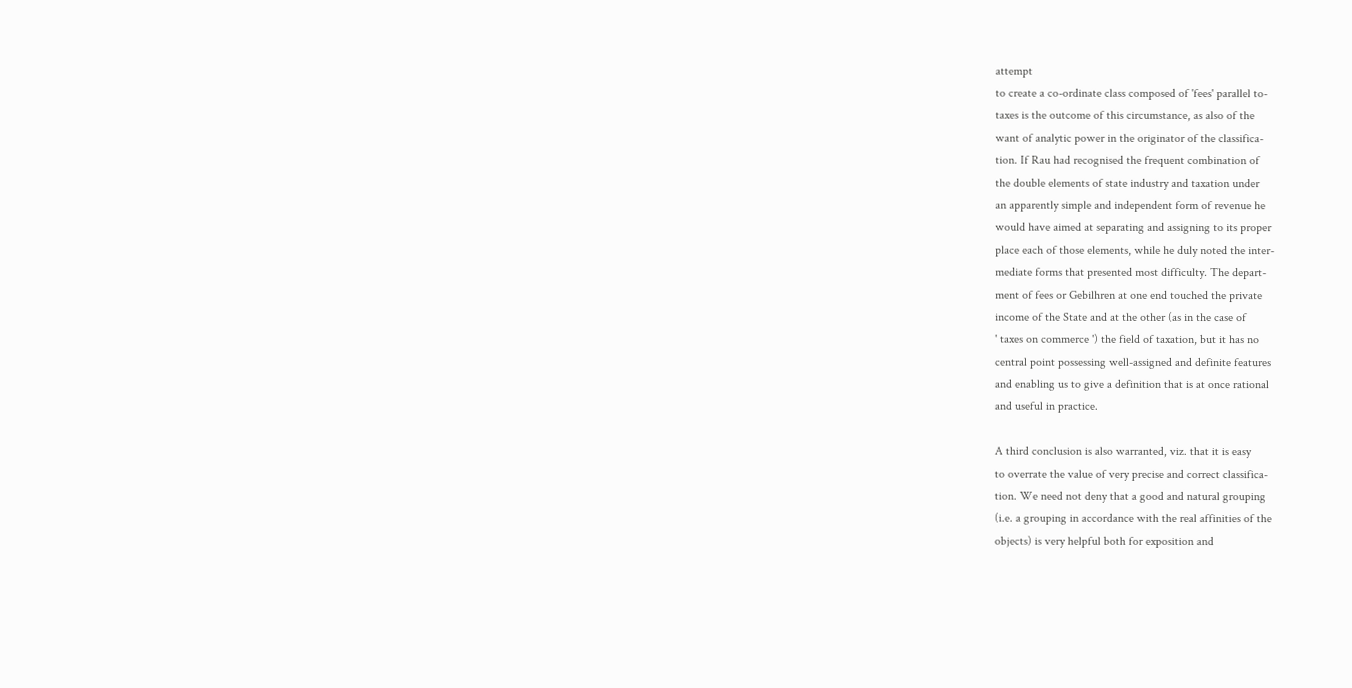attempt
to create a co-ordinate class composed of 'fees' parallel to-
taxes is the outcome of this circumstance, as also of the
want of analytic power in the originator of the classifica-
tion. If Rau had recognised the frequent combination of
the double elements of state industry and taxation under
an apparently simple and independent form of revenue he
would have aimed at separating and assigning to its proper
place each of those elements, while he duly noted the inter-
mediate forms that presented most difficulty. The depart-
ment of fees or Gebilhren at one end touched the private
income of the State and at the other (as in the case of
' taxes on commerce ') the field of taxation, but it has no
central point possessing well-assigned and definite features
and enabling us to give a definition that is at once rational
and useful in practice.

A third conclusion is also warranted, viz. that it is easy
to overrate the value of very precise and correct classifica-
tion. We need not deny that a good and natural grouping
(i.e. a grouping in accordance with the real affinities of the
objects) is very helpful both for exposition and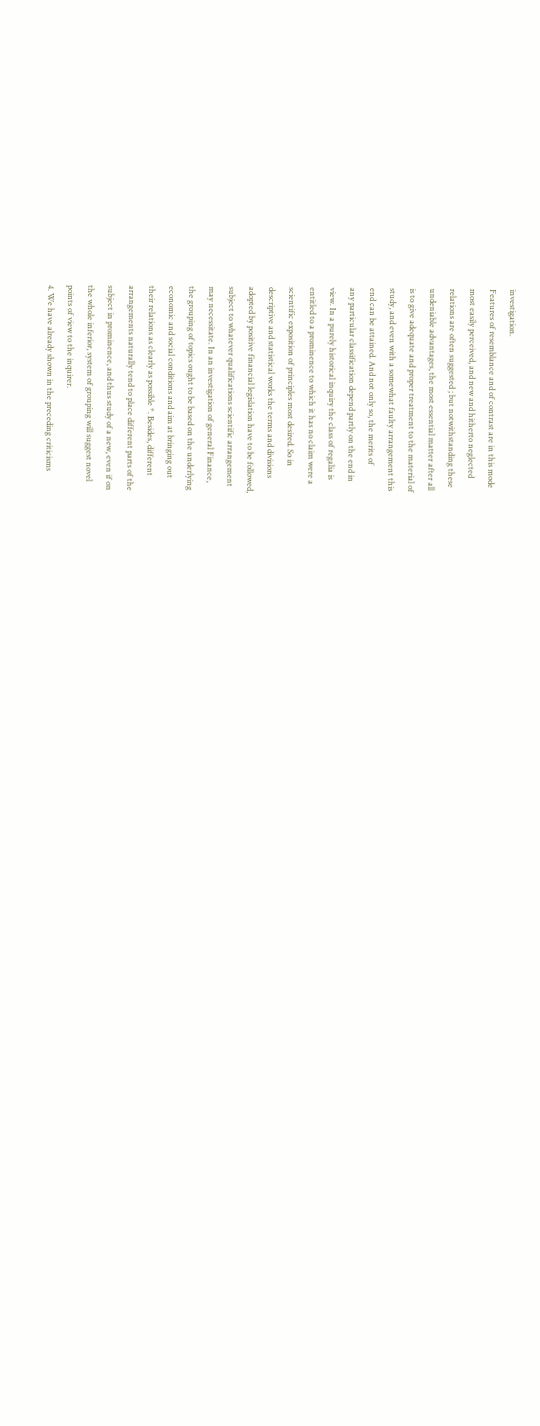investigation.
Features of resemblance and of contrast are in this mode
most easily perceived, and new and hitherto neglected
relations are often suggested ; but notwithstanding these
undeniable advantages, the most essential matter after all
is to give adequate and proper treatment to the material of
study, and even with a somewhat faulty arrangement this
end can be attained. And not only so, the merits of
any particular classification depend partly on the end in
view. In a purely historical inquiry the class of regalia is
entitled to a prominence to which it has no claim were a
scientific exposition of principles most desired. So in
descriptive and statistical works the terms and divisions
adopted by positive financial legislation have to be followed,
subject to whatever qualifications scientific arrangement
may necessitate. In an investigation of general Finance,
the grouping of topics ought to be based on the underlying
economic and social conditions and aim at bringing out
their relations as clearly as possible *. Besides, different
arrangements naturally tend to place different parts of the
subject in prominence, and thus study of a new, even if on
the whole inferior, system of grouping will suggest novel
points of view to the inquirer.
4. We have already shown in the preceding criticisms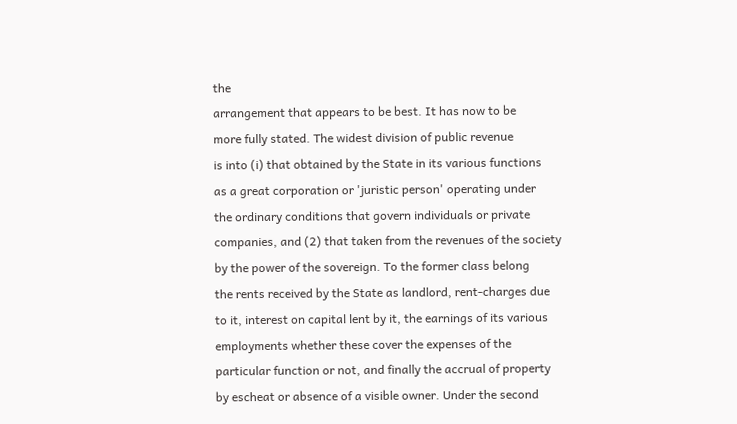the
arrangement that appears to be best. It has now to be
more fully stated. The widest division of public revenue
is into (i) that obtained by the State in its various functions
as a great corporation or 'juristic person' operating under
the ordinary conditions that govern individuals or private
companies, and (2) that taken from the revenues of the society
by the power of the sovereign. To the former class belong
the rents received by the State as landlord, rent-charges due
to it, interest on capital lent by it, the earnings of its various
employments whether these cover the expenses of the
particular function or not, and finally the accrual of property
by escheat or absence of a visible owner. Under the second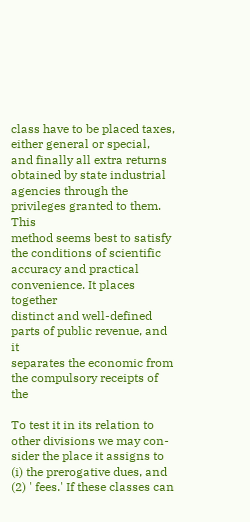class have to be placed taxes, either general or special,
and finally all extra returns obtained by state industrial
agencies through the privileges granted to them. This
method seems best to satisfy the conditions of scientific
accuracy and practical convenience. It places together
distinct and well-defined parts of public revenue, and it
separates the economic from the compulsory receipts of the

To test it in its relation to other divisions we may con-
sider the place it assigns to (i) the prerogative dues, and
(2) ' fees.' If these classes can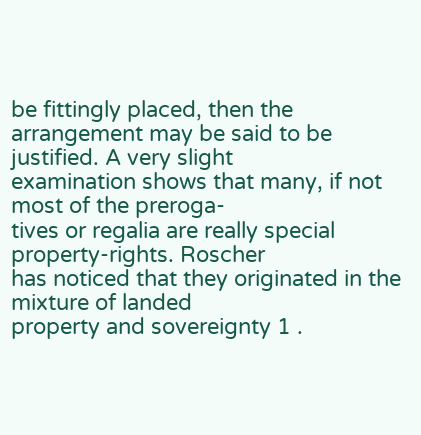be fittingly placed, then the
arrangement may be said to be justified. A very slight
examination shows that many, if not most of the preroga-
tives or regalia are really special property-rights. Roscher
has noticed that they originated in the mixture of landed
property and sovereignty 1 .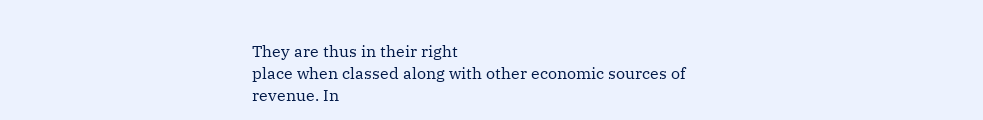They are thus in their right
place when classed along with other economic sources of
revenue. In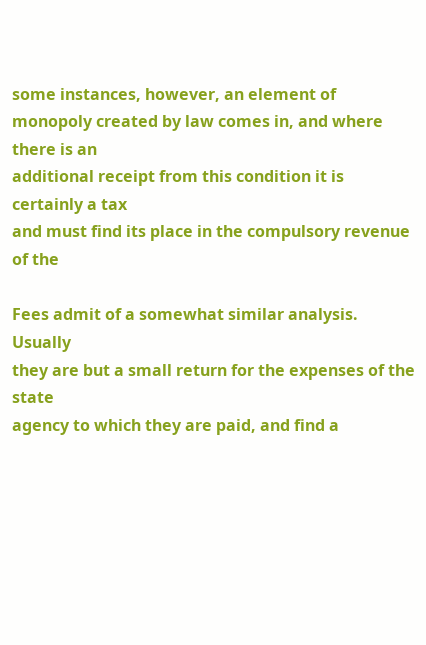some instances, however, an element of
monopoly created by law comes in, and where there is an
additional receipt from this condition it is certainly a tax
and must find its place in the compulsory revenue of the

Fees admit of a somewhat similar analysis. Usually
they are but a small return for the expenses of the state
agency to which they are paid, and find a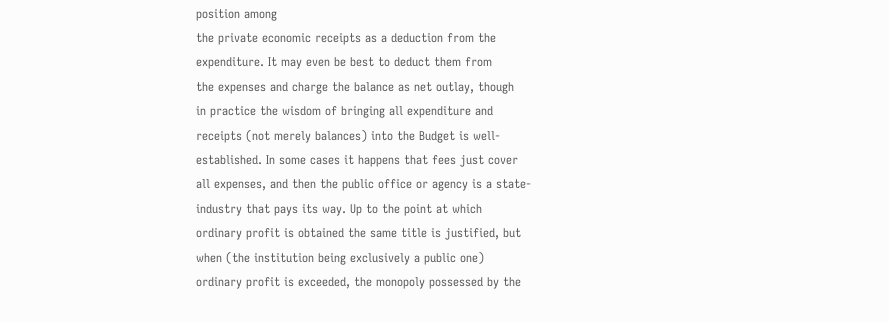position among
the private economic receipts as a deduction from the
expenditure. It may even be best to deduct them from
the expenses and charge the balance as net outlay, though
in practice the wisdom of bringing all expenditure and
receipts (not merely balances) into the Budget is well-
established. In some cases it happens that fees just cover
all expenses, and then the public office or agency is a state-
industry that pays its way. Up to the point at which
ordinary profit is obtained the same title is justified, but
when (the institution being exclusively a public one)
ordinary profit is exceeded, the monopoly possessed by the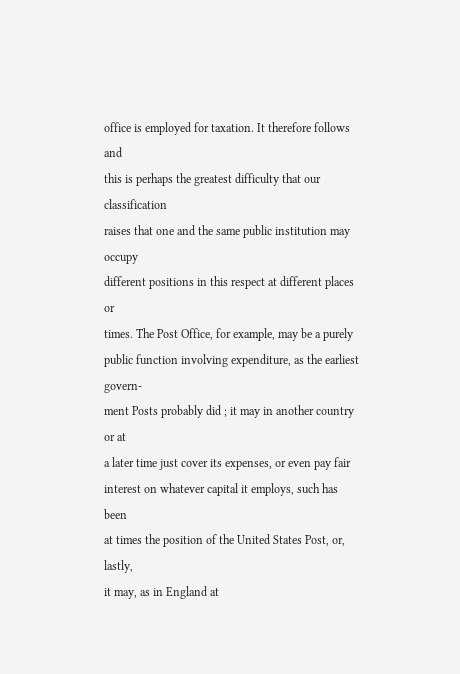office is employed for taxation. It therefore follows and
this is perhaps the greatest difficulty that our classification
raises that one and the same public institution may occupy
different positions in this respect at different places or
times. The Post Office, for example, may be a purely
public function involving expenditure, as the earliest govern-
ment Posts probably did ; it may in another country or at
a later time just cover its expenses, or even pay fair
interest on whatever capital it employs, such has been
at times the position of the United States Post, or, lastly,
it may, as in England at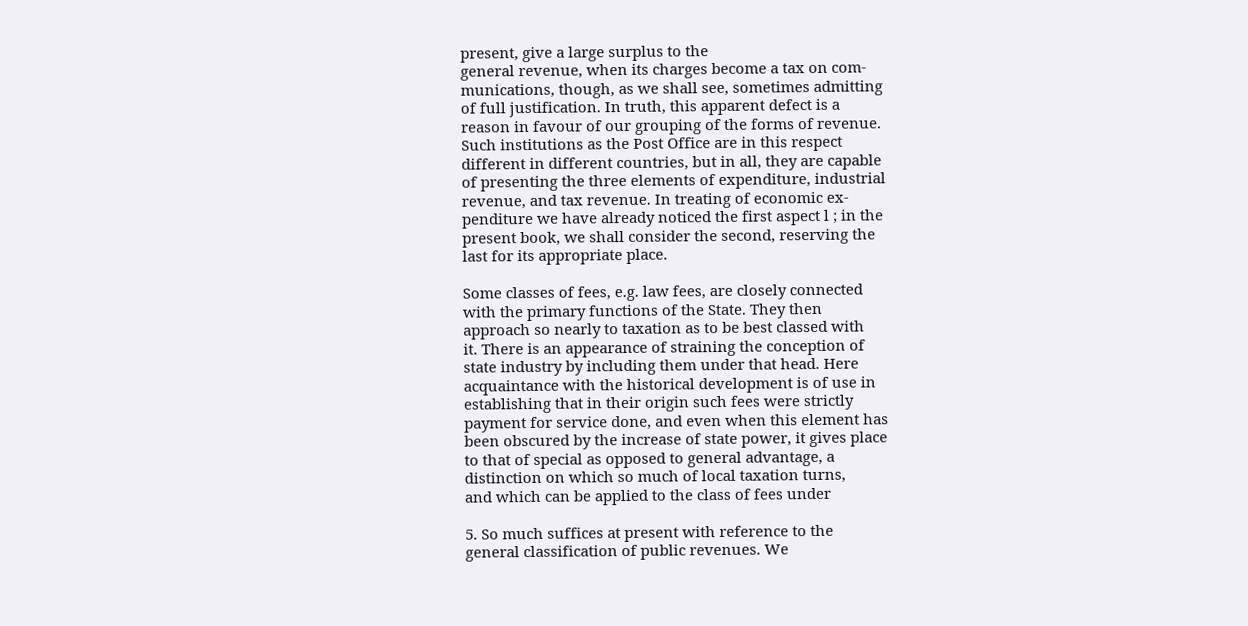present, give a large surplus to the
general revenue, when its charges become a tax on com-
munications, though, as we shall see, sometimes admitting
of full justification. In truth, this apparent defect is a
reason in favour of our grouping of the forms of revenue.
Such institutions as the Post Office are in this respect
different in different countries, but in all, they are capable
of presenting the three elements of expenditure, industrial
revenue, and tax revenue. In treating of economic ex-
penditure we have already noticed the first aspect l ; in the
present book, we shall consider the second, reserving the
last for its appropriate place.

Some classes of fees, e.g. law fees, are closely connected
with the primary functions of the State. They then
approach so nearly to taxation as to be best classed with
it. There is an appearance of straining the conception of
state industry by including them under that head. Here
acquaintance with the historical development is of use in
establishing that in their origin such fees were strictly
payment for service done, and even when this element has
been obscured by the increase of state power, it gives place
to that of special as opposed to general advantage, a
distinction on which so much of local taxation turns,
and which can be applied to the class of fees under

5. So much suffices at present with reference to the
general classification of public revenues. We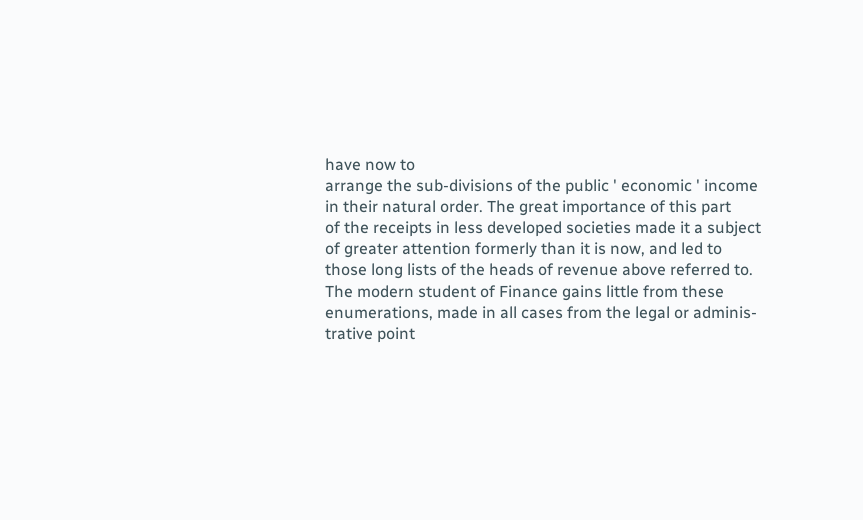have now to
arrange the sub-divisions of the public ' economic ' income
in their natural order. The great importance of this part
of the receipts in less developed societies made it a subject
of greater attention formerly than it is now, and led to
those long lists of the heads of revenue above referred to.
The modern student of Finance gains little from these
enumerations, made in all cases from the legal or adminis-
trative point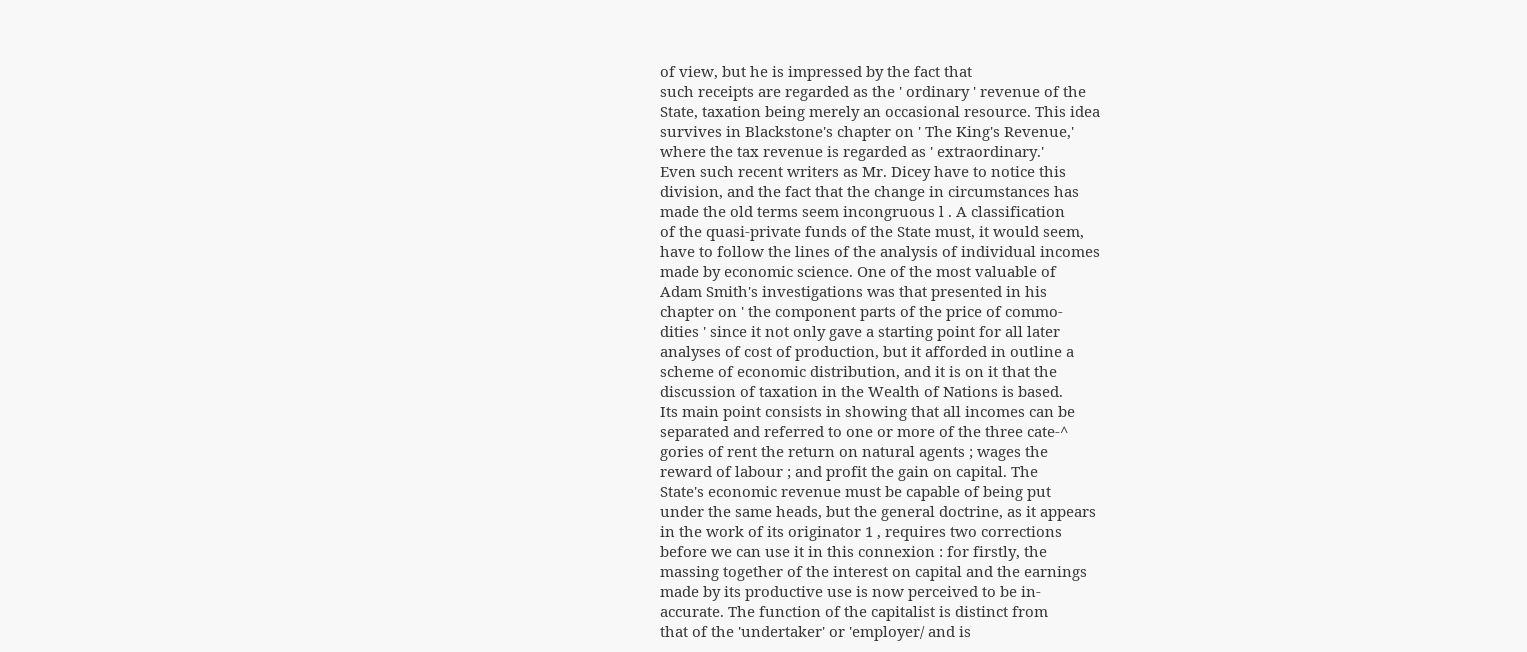of view, but he is impressed by the fact that
such receipts are regarded as the ' ordinary ' revenue of the
State, taxation being merely an occasional resource. This idea
survives in Blackstone's chapter on ' The King's Revenue,'
where the tax revenue is regarded as ' extraordinary.'
Even such recent writers as Mr. Dicey have to notice this
division, and the fact that the change in circumstances has
made the old terms seem incongruous l . A classification
of the quasi-private funds of the State must, it would seem,
have to follow the lines of the analysis of individual incomes
made by economic science. One of the most valuable of
Adam Smith's investigations was that presented in his
chapter on ' the component parts of the price of commo-
dities ' since it not only gave a starting point for all later
analyses of cost of production, but it afforded in outline a
scheme of economic distribution, and it is on it that the
discussion of taxation in the Wealth of Nations is based.
Its main point consists in showing that all incomes can be
separated and referred to one or more of the three cate-^
gories of rent the return on natural agents ; wages the
reward of labour ; and profit the gain on capital. The
State's economic revenue must be capable of being put
under the same heads, but the general doctrine, as it appears
in the work of its originator 1 , requires two corrections
before we can use it in this connexion : for firstly, the
massing together of the interest on capital and the earnings
made by its productive use is now perceived to be in-
accurate. The function of the capitalist is distinct from
that of the 'undertaker' or 'employer/ and is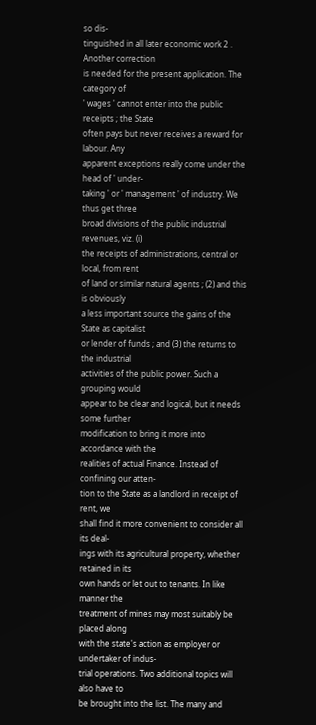so dis-
tinguished in all later economic work 2 . Another correction
is needed for the present application. The category of
' wages ' cannot enter into the public receipts ; the State
often pays but never receives a reward for labour. Any
apparent exceptions really come under the head of ' under-
taking ' or ' management ' of industry. We thus get three
broad divisions of the public industrial revenues, viz. (i)
the receipts of administrations, central or local, from rent
of land or similar natural agents ; (2) and this is obviously
a less important source the gains of the State as capitalist
or lender of funds ; and (3) the returns to the industrial
activities of the public power. Such a grouping would
appear to be clear and logical, but it needs some further
modification to bring it more into accordance with the
realities of actual Finance. Instead of confining our atten-
tion to the State as a landlord in receipt of rent, we
shall find it more convenient to consider all its deal-
ings with its agricultural property, whether retained in its
own hands or let out to tenants. In like manner the
treatment of mines may most suitably be placed along
with the state's action as employer or undertaker of indus-
trial operations. Two additional topics will also have to
be brought into the list. The many and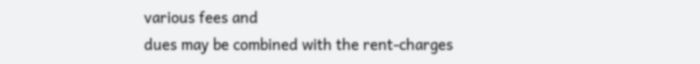various fees and
dues may be combined with the rent-charges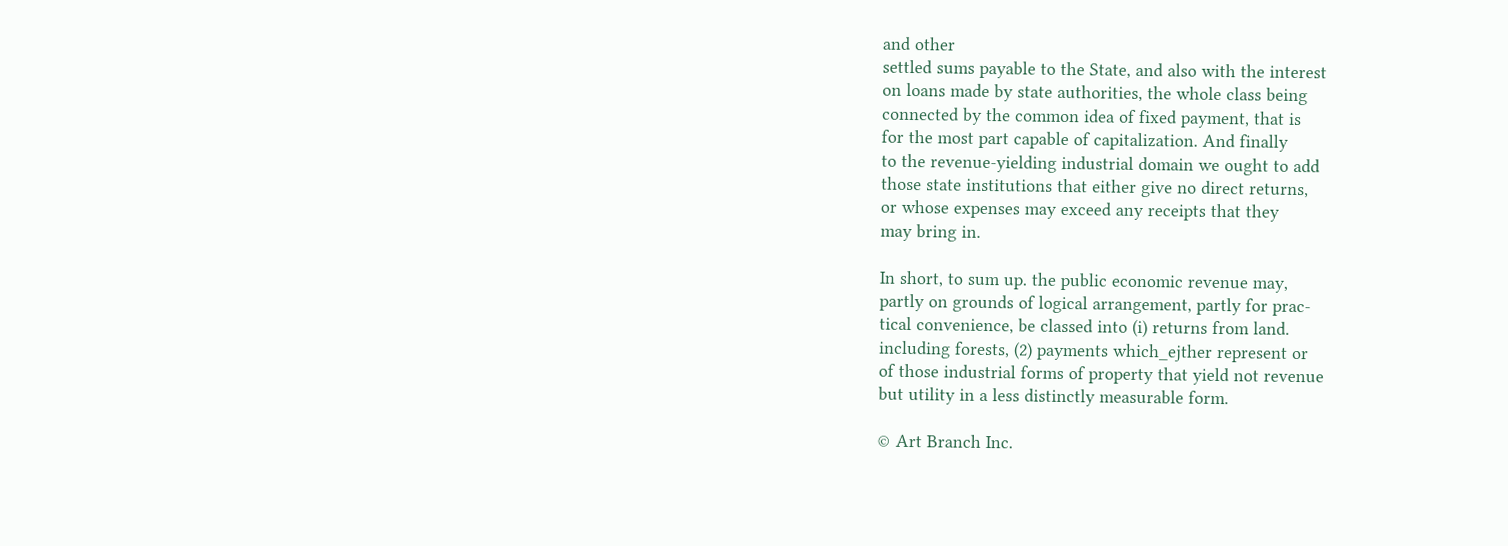and other
settled sums payable to the State, and also with the interest
on loans made by state authorities, the whole class being
connected by the common idea of fixed payment, that is
for the most part capable of capitalization. And finally
to the revenue-yielding industrial domain we ought to add
those state institutions that either give no direct returns,
or whose expenses may exceed any receipts that they
may bring in.

In short, to sum up. the public economic revenue may,
partly on grounds of logical arrangement, partly for prac-
tical convenience, be classed into (i) returns from land.
including forests, (2) payments which_ejther represent or
of those industrial forms of property that yield not revenue
but utility in a less distinctly measurable form.

© Art Branch Inc.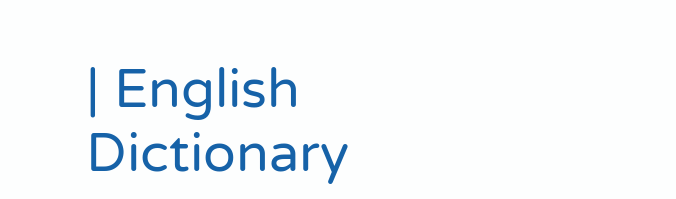| English Dictionary